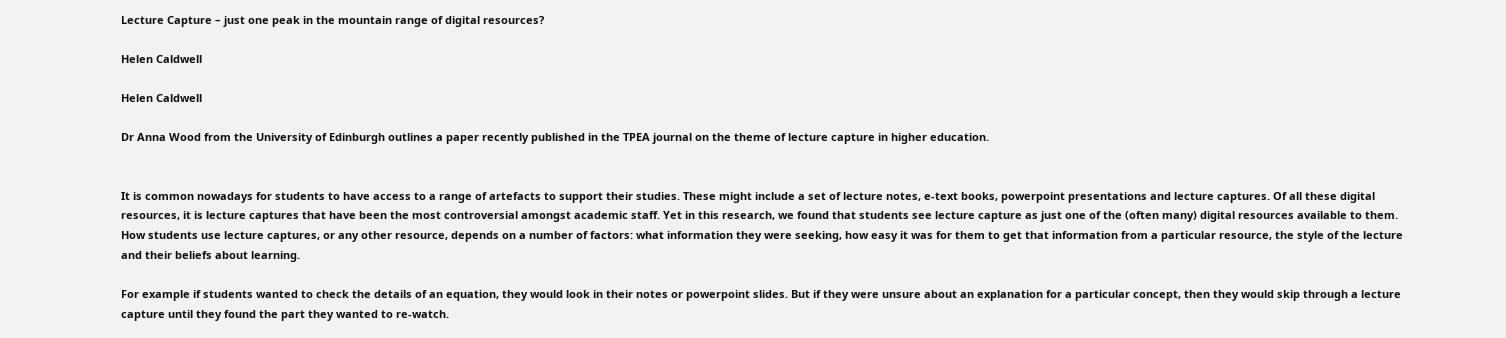Lecture Capture – just one peak in the mountain range of digital resources?

Helen Caldwell

Helen Caldwell

Dr Anna Wood from the University of Edinburgh outlines a paper recently published in the TPEA journal on the theme of lecture capture in higher education.


It is common nowadays for students to have access to a range of artefacts to support their studies. These might include a set of lecture notes, e-text books, powerpoint presentations and lecture captures. Of all these digital resources, it is lecture captures that have been the most controversial amongst academic staff. Yet in this research, we found that students see lecture capture as just one of the (often many) digital resources available to them. How students use lecture captures, or any other resource, depends on a number of factors: what information they were seeking, how easy it was for them to get that information from a particular resource, the style of the lecture and their beliefs about learning.

For example if students wanted to check the details of an equation, they would look in their notes or powerpoint slides. But if they were unsure about an explanation for a particular concept, then they would skip through a lecture capture until they found the part they wanted to re-watch.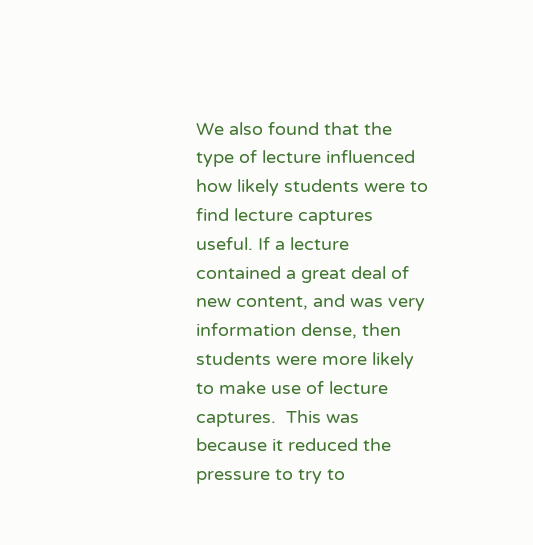We also found that the type of lecture influenced how likely students were to find lecture captures useful. If a lecture contained a great deal of new content, and was very information dense, then students were more likely to make use of lecture captures.  This was because it reduced the pressure to try to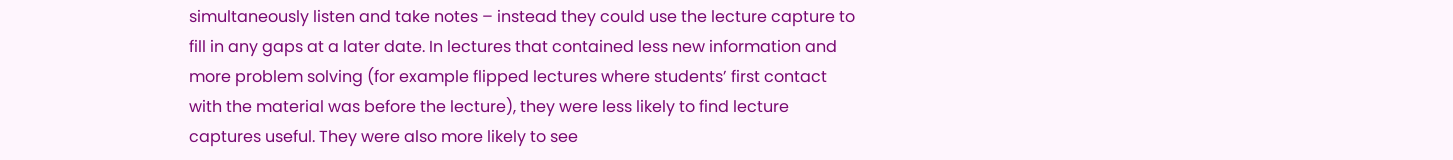simultaneously listen and take notes – instead they could use the lecture capture to fill in any gaps at a later date. In lectures that contained less new information and more problem solving (for example flipped lectures where students’ first contact with the material was before the lecture), they were less likely to find lecture captures useful. They were also more likely to see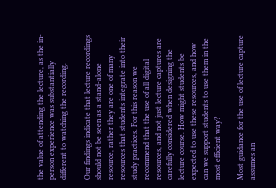the value of attending the lecture, as the in-person experience was substantially different to watching the recording.

Our findings indicate that lecture recordings should not be seen as a stand-alone resource, rather they are one of many resources that students integrate into their study practices. For this reason we recommend that the use of all digital resources, and not just lecture captures are carefully considered when designing the lecture course. How might students be expected to use these resources, and how can we support students to use them in the most efficient way?

Most guidance for the use of lecture capture assumes an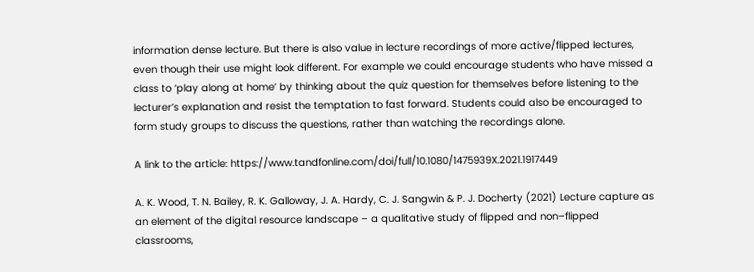information dense lecture. But there is also value in lecture recordings of more active/flipped lectures, even though their use might look different. For example we could encourage students who have missed a class to ‘play along at home’ by thinking about the quiz question for themselves before listening to the lecturer’s explanation and resist the temptation to fast forward. Students could also be encouraged to form study groups to discuss the questions, rather than watching the recordings alone.

A link to the article: https://www.tandfonline.com/doi/full/10.1080/1475939X.2021.1917449

A. K. Wood, T. N. Bailey, R. K. Galloway, J. A. Hardy, C. J. Sangwin & P. J. Docherty (2021) Lecture capture as an element of the digital resource landscape – a qualitative study of flipped and non–flipped classrooms,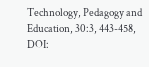Technology, Pedagogy and Education, 30:3, 443-458, DOI: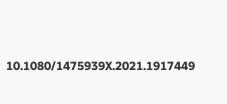10.1080/1475939X.2021.1917449